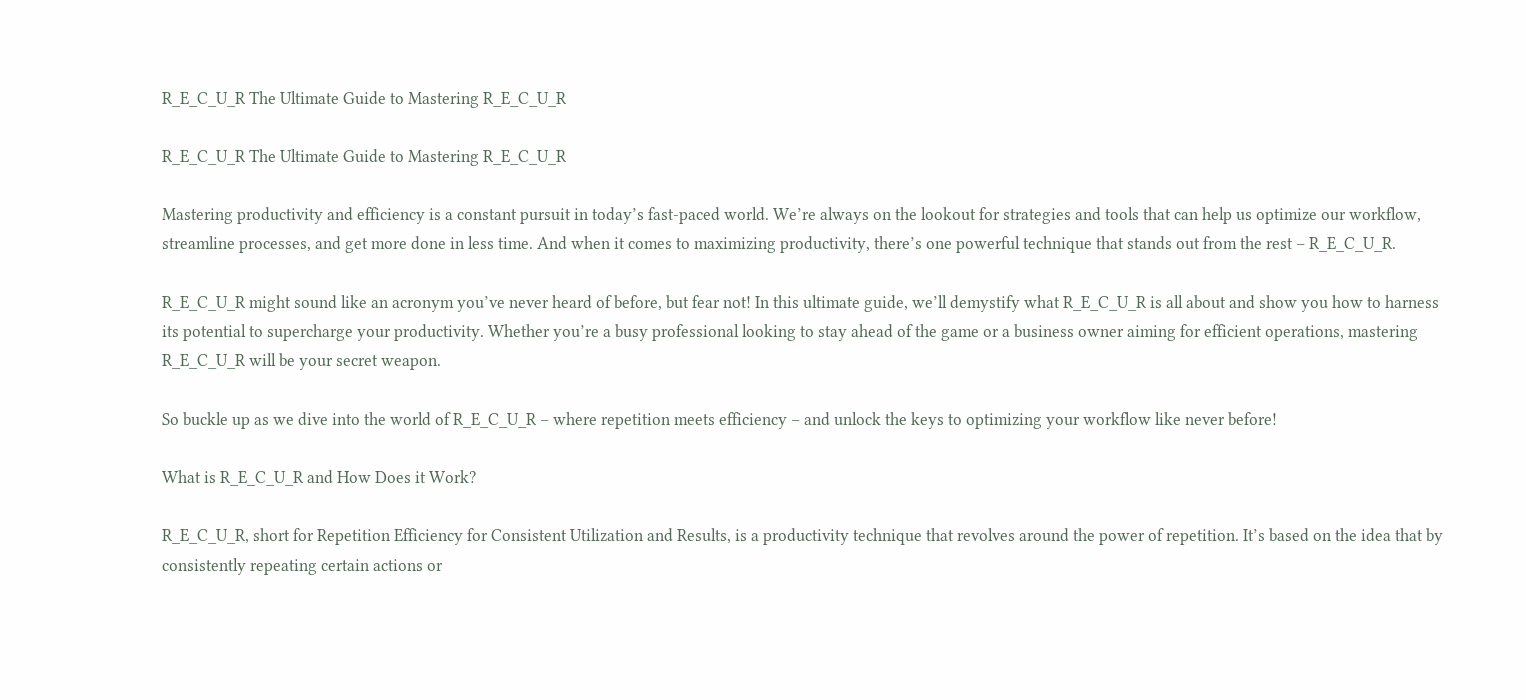R_E_C_U_R The Ultimate Guide to Mastering R_E_C_U_R

R_E_C_U_R The Ultimate Guide to Mastering R_E_C_U_R

Mastering productivity and efficiency is a constant pursuit in today’s fast-paced world. We’re always on the lookout for strategies and tools that can help us optimize our workflow, streamline processes, and get more done in less time. And when it comes to maximizing productivity, there’s one powerful technique that stands out from the rest – R_E_C_U_R.

R_E_C_U_R might sound like an acronym you’ve never heard of before, but fear not! In this ultimate guide, we’ll demystify what R_E_C_U_R is all about and show you how to harness its potential to supercharge your productivity. Whether you’re a busy professional looking to stay ahead of the game or a business owner aiming for efficient operations, mastering R_E_C_U_R will be your secret weapon.

So buckle up as we dive into the world of R_E_C_U_R – where repetition meets efficiency – and unlock the keys to optimizing your workflow like never before!

What is R_E_C_U_R and How Does it Work?

R_E_C_U_R, short for Repetition Efficiency for Consistent Utilization and Results, is a productivity technique that revolves around the power of repetition. It’s based on the idea that by consistently repeating certain actions or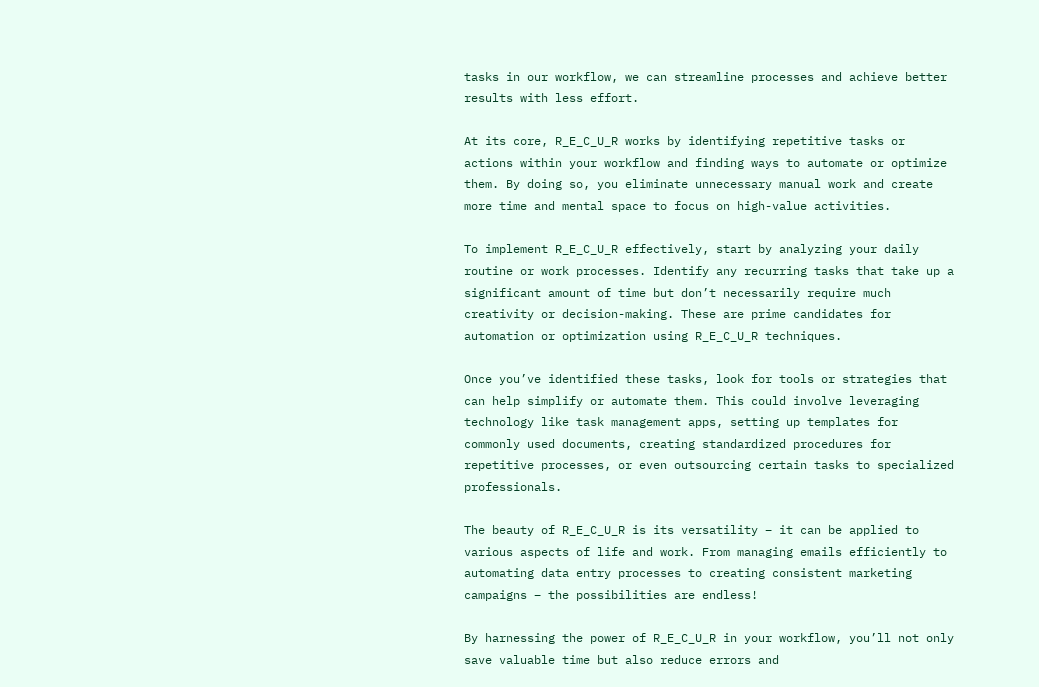tasks in our workflow, we can streamline processes and achieve better results with less effort.

At its core, R_E_C_U_R works by identifying repetitive tasks or actions within your workflow and finding ways to automate or optimize them. By doing so, you eliminate unnecessary manual work and create more time and mental space to focus on high-value activities.

To implement R_E_C_U_R effectively, start by analyzing your daily routine or work processes. Identify any recurring tasks that take up a significant amount of time but don’t necessarily require much creativity or decision-making. These are prime candidates for automation or optimization using R_E_C_U_R techniques.

Once you’ve identified these tasks, look for tools or strategies that can help simplify or automate them. This could involve leveraging technology like task management apps, setting up templates for commonly used documents, creating standardized procedures for repetitive processes, or even outsourcing certain tasks to specialized professionals.

The beauty of R_E_C_U_R is its versatility – it can be applied to various aspects of life and work. From managing emails efficiently to automating data entry processes to creating consistent marketing campaigns – the possibilities are endless!

By harnessing the power of R_E_C_U_R in your workflow, you’ll not only save valuable time but also reduce errors and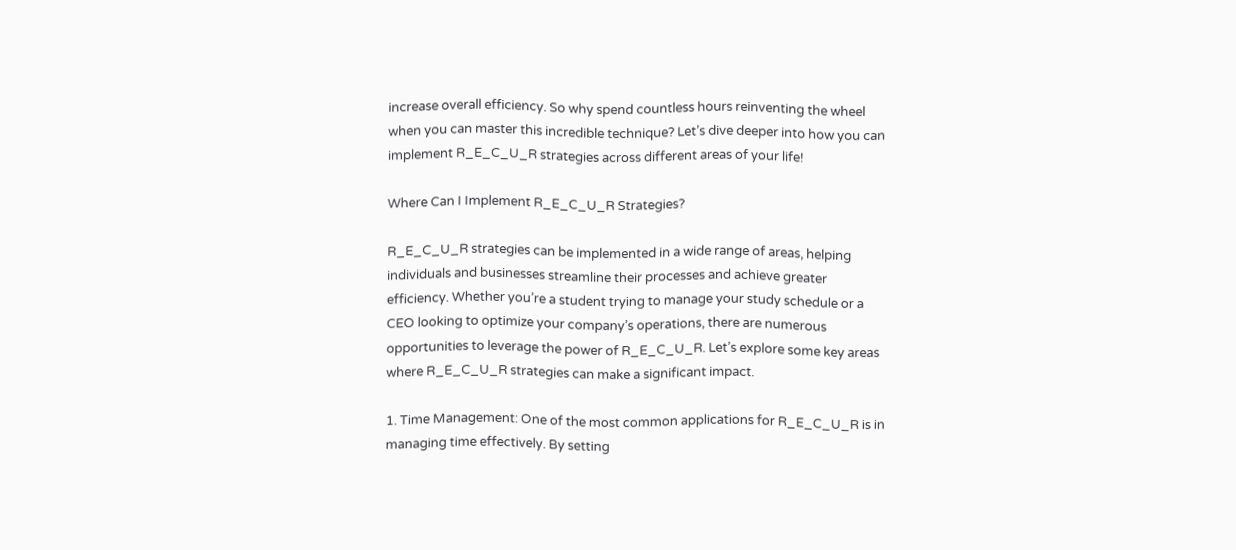increase overall efficiency. So why spend countless hours reinventing the wheel when you can master this incredible technique? Let’s dive deeper into how you can implement R_E_C_U_R strategies across different areas of your life!

Where Can I Implement R_E_C_U_R Strategies?

R_E_C_U_R strategies can be implemented in a wide range of areas, helping individuals and businesses streamline their processes and achieve greater efficiency. Whether you’re a student trying to manage your study schedule or a CEO looking to optimize your company’s operations, there are numerous opportunities to leverage the power of R_E_C_U_R. Let’s explore some key areas where R_E_C_U_R strategies can make a significant impact.

1. Time Management: One of the most common applications for R_E_C_U_R is in managing time effectively. By setting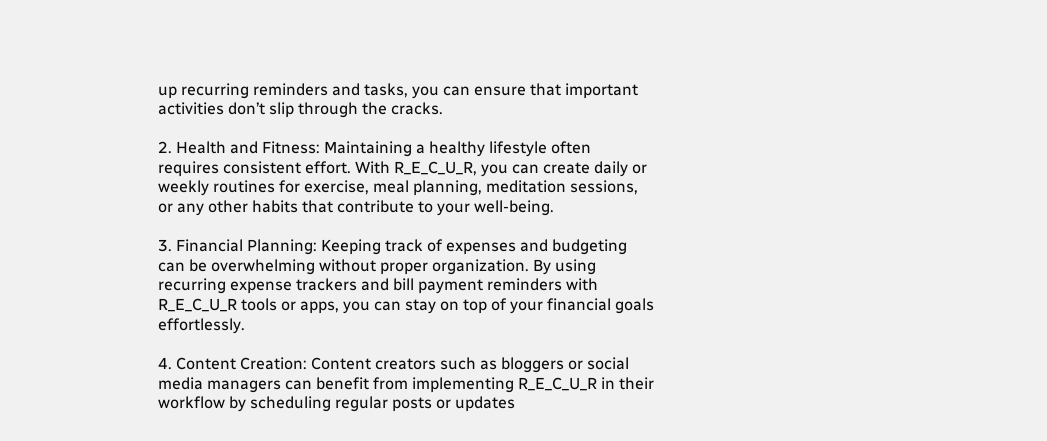up recurring reminders and tasks, you can ensure that important activities don’t slip through the cracks.

2. Health and Fitness: Maintaining a healthy lifestyle often requires consistent effort. With R_E_C_U_R, you can create daily or weekly routines for exercise, meal planning, meditation sessions, or any other habits that contribute to your well-being.

3. Financial Planning: Keeping track of expenses and budgeting can be overwhelming without proper organization. By using recurring expense trackers and bill payment reminders with R_E_C_U_R tools or apps, you can stay on top of your financial goals effortlessly.

4. Content Creation: Content creators such as bloggers or social media managers can benefit from implementing R_E_C_U_R in their workflow by scheduling regular posts or updates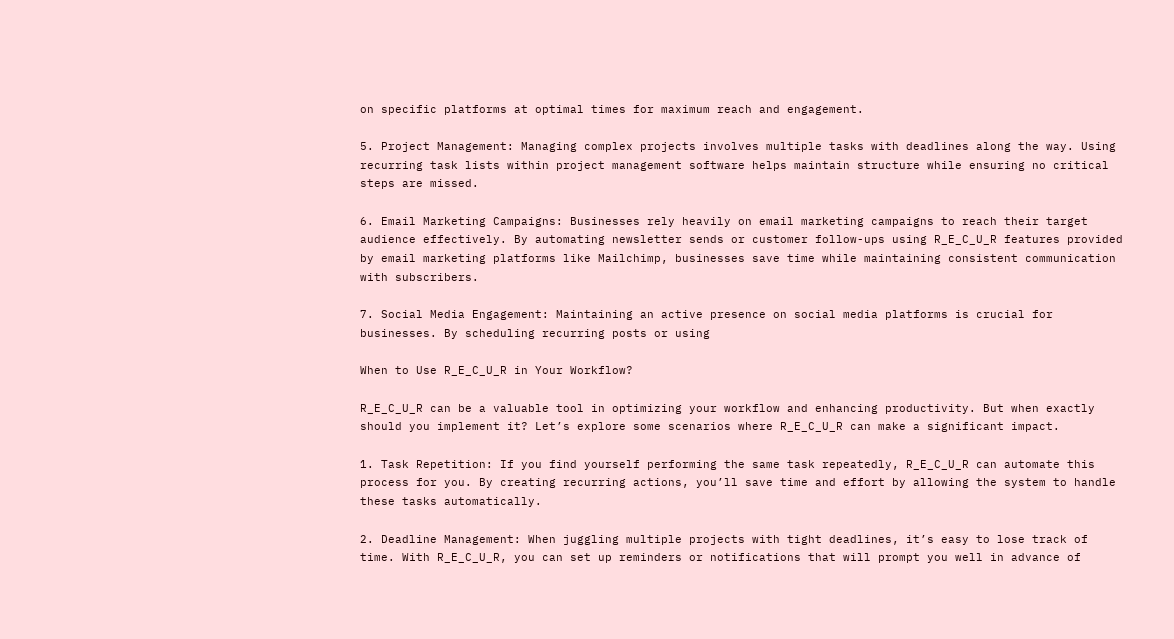on specific platforms at optimal times for maximum reach and engagement.

5. Project Management: Managing complex projects involves multiple tasks with deadlines along the way. Using recurring task lists within project management software helps maintain structure while ensuring no critical steps are missed.

6. Email Marketing Campaigns: Businesses rely heavily on email marketing campaigns to reach their target audience effectively. By automating newsletter sends or customer follow-ups using R_E_C_U_R features provided by email marketing platforms like Mailchimp, businesses save time while maintaining consistent communication with subscribers.

7. Social Media Engagement: Maintaining an active presence on social media platforms is crucial for businesses. By scheduling recurring posts or using

When to Use R_E_C_U_R in Your Workflow?

R_E_C_U_R can be a valuable tool in optimizing your workflow and enhancing productivity. But when exactly should you implement it? Let’s explore some scenarios where R_E_C_U_R can make a significant impact.

1. Task Repetition: If you find yourself performing the same task repeatedly, R_E_C_U_R can automate this process for you. By creating recurring actions, you’ll save time and effort by allowing the system to handle these tasks automatically.

2. Deadline Management: When juggling multiple projects with tight deadlines, it’s easy to lose track of time. With R_E_C_U_R, you can set up reminders or notifications that will prompt you well in advance of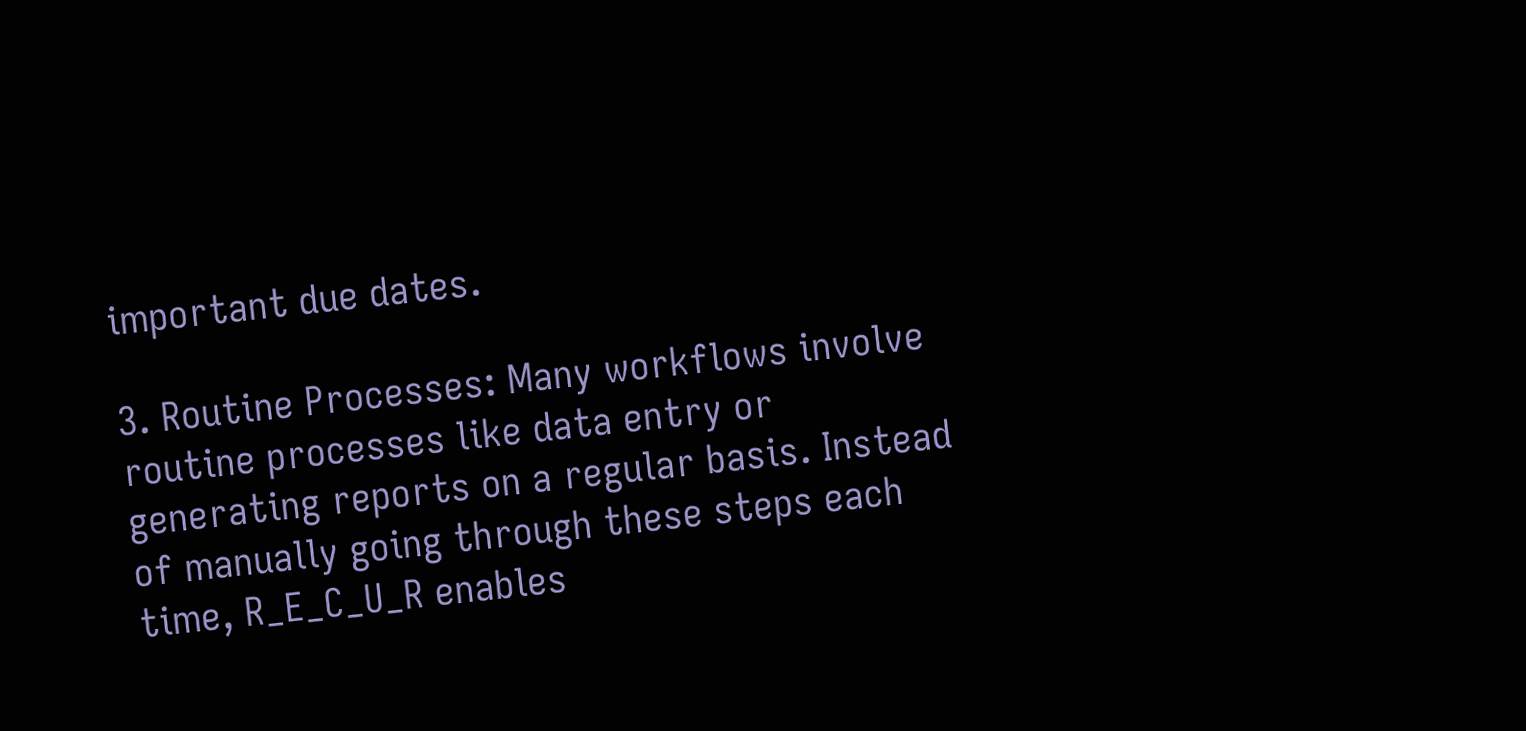important due dates.

3. Routine Processes: Many workflows involve routine processes like data entry or generating reports on a regular basis. Instead of manually going through these steps each time, R_E_C_U_R enables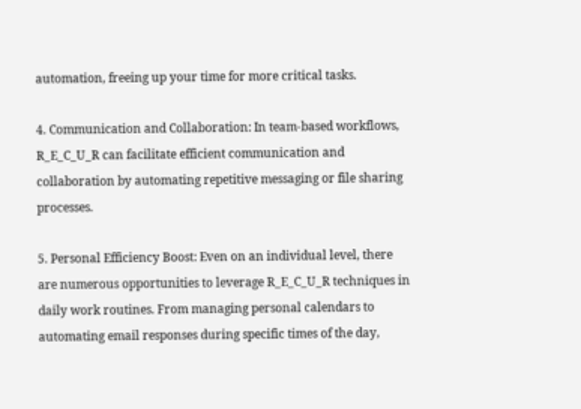automation, freeing up your time for more critical tasks.

4. Communication and Collaboration: In team-based workflows, R_E_C_U_R can facilitate efficient communication and collaboration by automating repetitive messaging or file sharing processes.

5. Personal Efficiency Boost: Even on an individual level, there are numerous opportunities to leverage R_E_C_U_R techniques in daily work routines. From managing personal calendars to automating email responses during specific times of the day,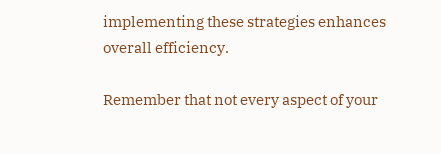implementing these strategies enhances overall efficiency.

Remember that not every aspect of your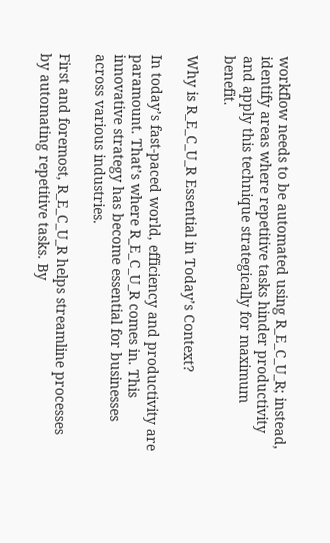workflow needs to be automated using R_E_C_U_R; instead, identify areas where repetitive tasks hinder productivity and apply this technique strategically for maximum benefit.

Why is R_E_C_U_R Essential in Today’s Context?

In today’s fast-paced world, efficiency and productivity are paramount. That’s where R_E_C_U_R comes in. This innovative strategy has become essential for businesses across various industries.

First and foremost, R_E_C_U_R helps streamline processes by automating repetitive tasks. By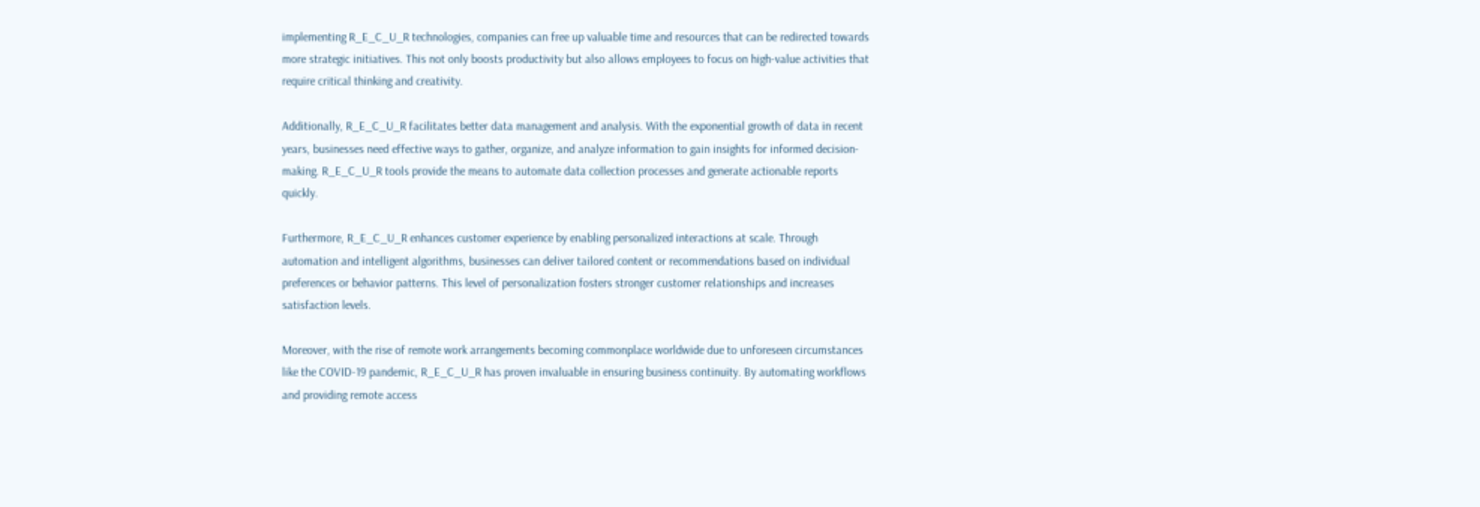implementing R_E_C_U_R technologies, companies can free up valuable time and resources that can be redirected towards more strategic initiatives. This not only boosts productivity but also allows employees to focus on high-value activities that require critical thinking and creativity.

Additionally, R_E_C_U_R facilitates better data management and analysis. With the exponential growth of data in recent years, businesses need effective ways to gather, organize, and analyze information to gain insights for informed decision-making. R_E_C_U_R tools provide the means to automate data collection processes and generate actionable reports quickly.

Furthermore, R_E_C_U_R enhances customer experience by enabling personalized interactions at scale. Through automation and intelligent algorithms, businesses can deliver tailored content or recommendations based on individual preferences or behavior patterns. This level of personalization fosters stronger customer relationships and increases satisfaction levels.

Moreover, with the rise of remote work arrangements becoming commonplace worldwide due to unforeseen circumstances like the COVID-19 pandemic, R_E_C_U_R has proven invaluable in ensuring business continuity. By automating workflows and providing remote access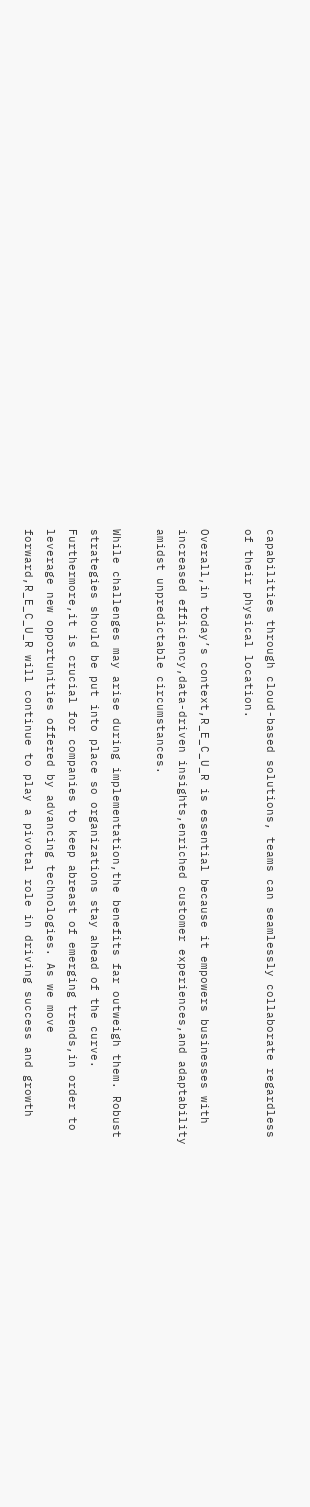capabilities through cloud-based solutions, teams can seamlessly collaborate regardless of their physical location.

Overall,in today’s context,R_E_C_U_R is essential because it empowers businesses with increased efficiency,data-driven insights,enriched customer experiences,and adaptability amidst unpredictable circumstances.

While challenges may arise during implementation,the benefits far outweigh them. Robust strategies should be put into place so organizations stay ahead of the curve. Furthermore,it is crucial for companies to keep abreast of emerging trends,in order to leverage new opportunities offered by advancing technologies. As we move forward,R_E_C_U_R will continue to play a pivotal role in driving success and growth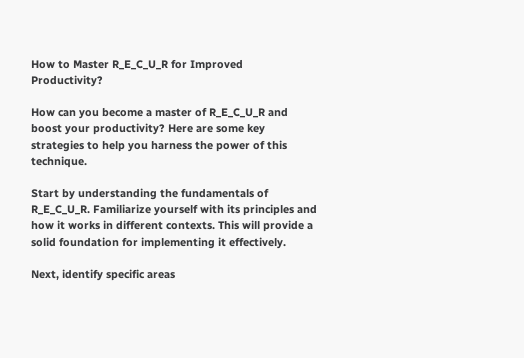How to Master R_E_C_U_R for Improved Productivity?

How can you become a master of R_E_C_U_R and boost your productivity? Here are some key strategies to help you harness the power of this technique.

Start by understanding the fundamentals of R_E_C_U_R. Familiarize yourself with its principles and how it works in different contexts. This will provide a solid foundation for implementing it effectively.

Next, identify specific areas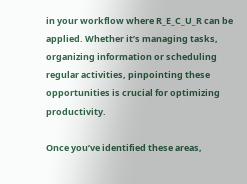in your workflow where R_E_C_U_R can be applied. Whether it’s managing tasks, organizing information or scheduling regular activities, pinpointing these opportunities is crucial for optimizing productivity.

Once you’ve identified these areas,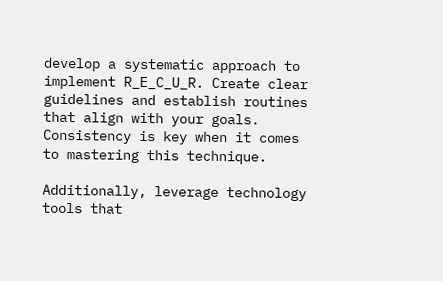develop a systematic approach to implement R_E_C_U_R. Create clear guidelines and establish routines that align with your goals. Consistency is key when it comes to mastering this technique.

Additionally, leverage technology tools that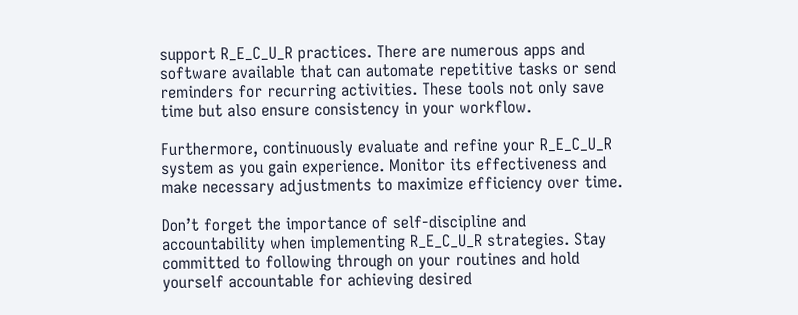support R_E_C_U_R practices. There are numerous apps and software available that can automate repetitive tasks or send reminders for recurring activities. These tools not only save time but also ensure consistency in your workflow.

Furthermore, continuously evaluate and refine your R_E_C_U_R system as you gain experience. Monitor its effectiveness and make necessary adjustments to maximize efficiency over time.

Don’t forget the importance of self-discipline and accountability when implementing R_E_C_U_R strategies. Stay committed to following through on your routines and hold yourself accountable for achieving desired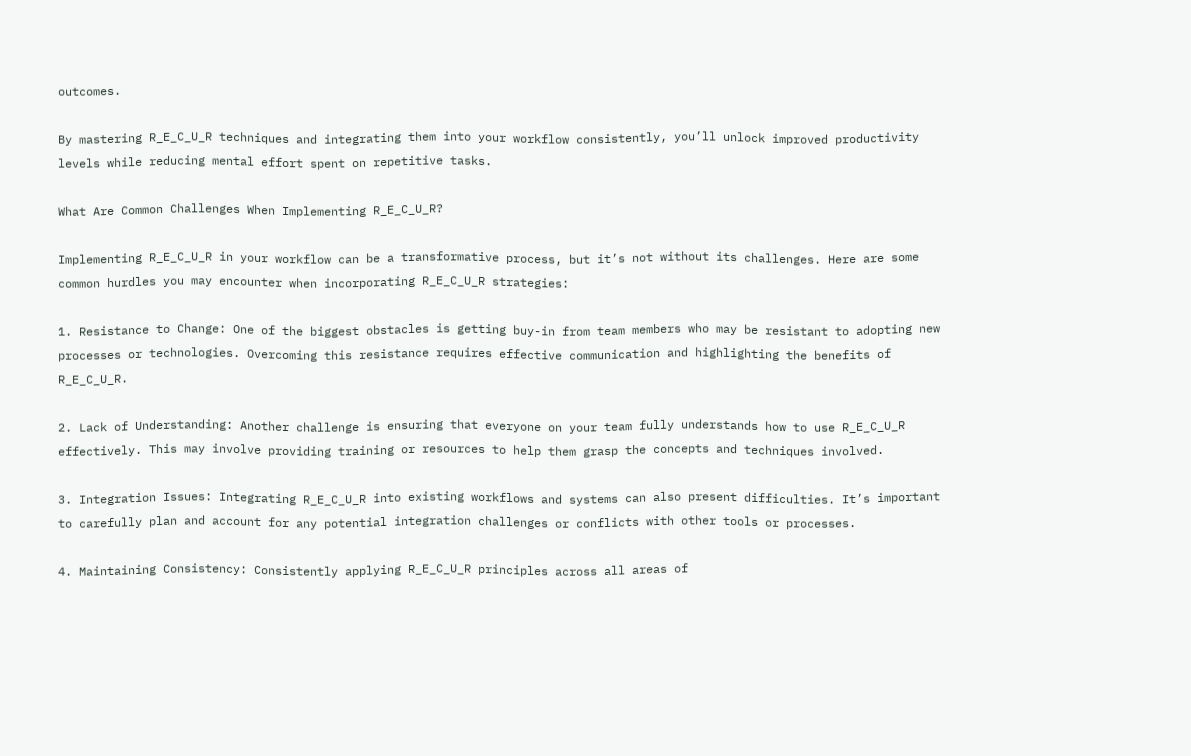outcomes.

By mastering R_E_C_U_R techniques and integrating them into your workflow consistently, you’ll unlock improved productivity levels while reducing mental effort spent on repetitive tasks.

What Are Common Challenges When Implementing R_E_C_U_R?

Implementing R_E_C_U_R in your workflow can be a transformative process, but it’s not without its challenges. Here are some common hurdles you may encounter when incorporating R_E_C_U_R strategies:

1. Resistance to Change: One of the biggest obstacles is getting buy-in from team members who may be resistant to adopting new processes or technologies. Overcoming this resistance requires effective communication and highlighting the benefits of R_E_C_U_R.

2. Lack of Understanding: Another challenge is ensuring that everyone on your team fully understands how to use R_E_C_U_R effectively. This may involve providing training or resources to help them grasp the concepts and techniques involved.

3. Integration Issues: Integrating R_E_C_U_R into existing workflows and systems can also present difficulties. It’s important to carefully plan and account for any potential integration challenges or conflicts with other tools or processes.

4. Maintaining Consistency: Consistently applying R_E_C_U_R principles across all areas of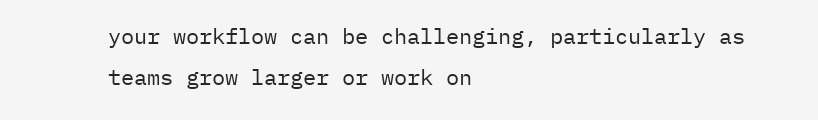your workflow can be challenging, particularly as teams grow larger or work on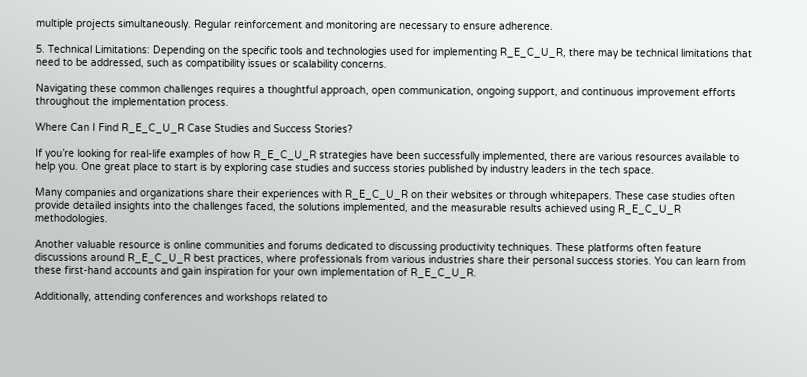multiple projects simultaneously. Regular reinforcement and monitoring are necessary to ensure adherence.

5. Technical Limitations: Depending on the specific tools and technologies used for implementing R_E_C_U_R, there may be technical limitations that need to be addressed, such as compatibility issues or scalability concerns.

Navigating these common challenges requires a thoughtful approach, open communication, ongoing support, and continuous improvement efforts throughout the implementation process.

Where Can I Find R_E_C_U_R Case Studies and Success Stories?

If you’re looking for real-life examples of how R_E_C_U_R strategies have been successfully implemented, there are various resources available to help you. One great place to start is by exploring case studies and success stories published by industry leaders in the tech space.

Many companies and organizations share their experiences with R_E_C_U_R on their websites or through whitepapers. These case studies often provide detailed insights into the challenges faced, the solutions implemented, and the measurable results achieved using R_E_C_U_R methodologies.

Another valuable resource is online communities and forums dedicated to discussing productivity techniques. These platforms often feature discussions around R_E_C_U_R best practices, where professionals from various industries share their personal success stories. You can learn from these first-hand accounts and gain inspiration for your own implementation of R_E_C_U_R.

Additionally, attending conferences and workshops related to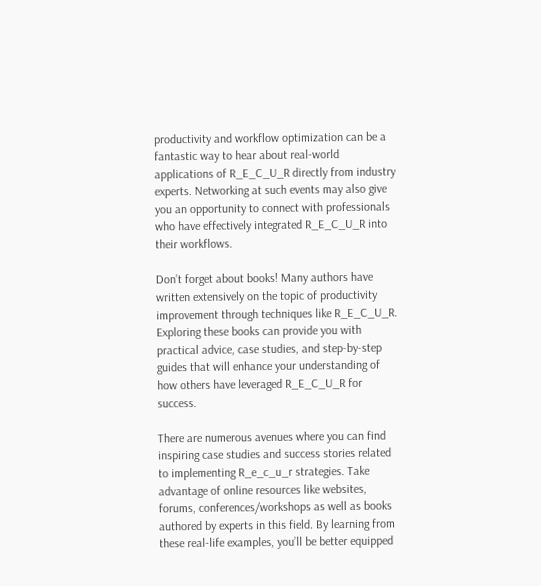productivity and workflow optimization can be a fantastic way to hear about real-world applications of R_E_C_U_R directly from industry experts. Networking at such events may also give you an opportunity to connect with professionals who have effectively integrated R_E_C_U_R into their workflows.

Don’t forget about books! Many authors have written extensively on the topic of productivity improvement through techniques like R_E_C_U_R. Exploring these books can provide you with practical advice, case studies, and step-by-step guides that will enhance your understanding of how others have leveraged R_E_C_U_R for success.

There are numerous avenues where you can find inspiring case studies and success stories related to implementing R_e_c_u_r strategies. Take advantage of online resources like websites, forums, conferences/workshops as well as books authored by experts in this field. By learning from these real-life examples, you’ll be better equipped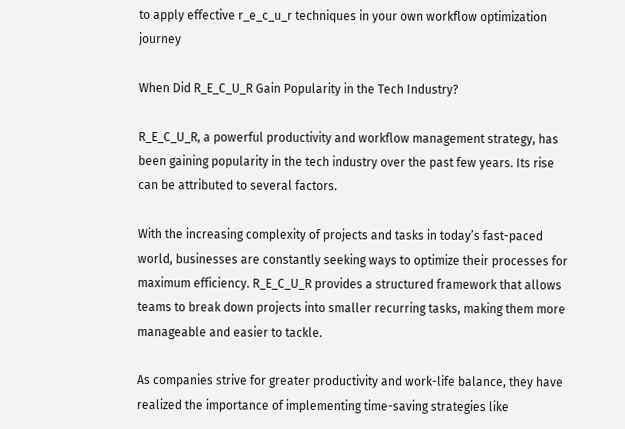to apply effective r_e_c_u_r techniques in your own workflow optimization journey

When Did R_E_C_U_R Gain Popularity in the Tech Industry?

R_E_C_U_R, a powerful productivity and workflow management strategy, has been gaining popularity in the tech industry over the past few years. Its rise can be attributed to several factors.

With the increasing complexity of projects and tasks in today’s fast-paced world, businesses are constantly seeking ways to optimize their processes for maximum efficiency. R_E_C_U_R provides a structured framework that allows teams to break down projects into smaller recurring tasks, making them more manageable and easier to tackle.

As companies strive for greater productivity and work-life balance, they have realized the importance of implementing time-saving strategies like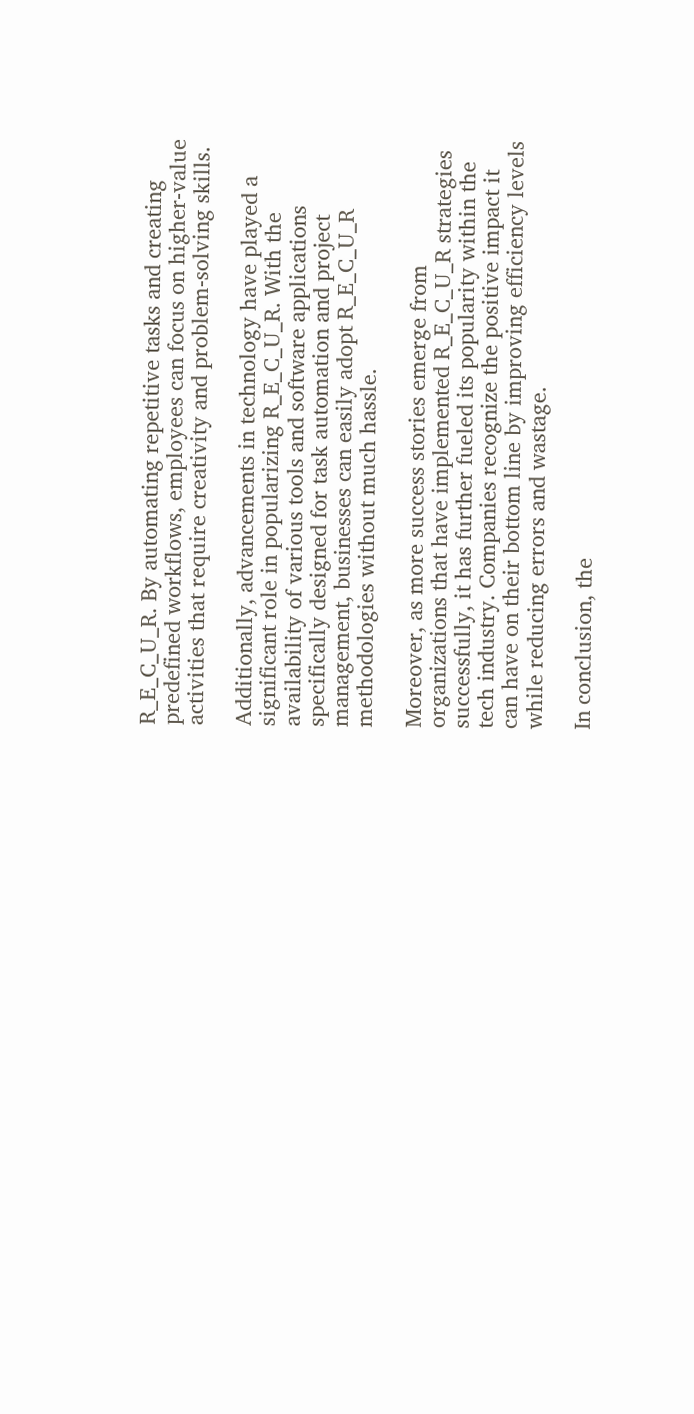R_E_C_U_R. By automating repetitive tasks and creating predefined workflows, employees can focus on higher-value activities that require creativity and problem-solving skills.

Additionally, advancements in technology have played a significant role in popularizing R_E_C_U_R. With the availability of various tools and software applications specifically designed for task automation and project management, businesses can easily adopt R_E_C_U_R methodologies without much hassle.

Moreover, as more success stories emerge from organizations that have implemented R_E_C_U_R strategies successfully, it has further fueled its popularity within the tech industry. Companies recognize the positive impact it can have on their bottom line by improving efficiency levels while reducing errors and wastage.

In conclusion, the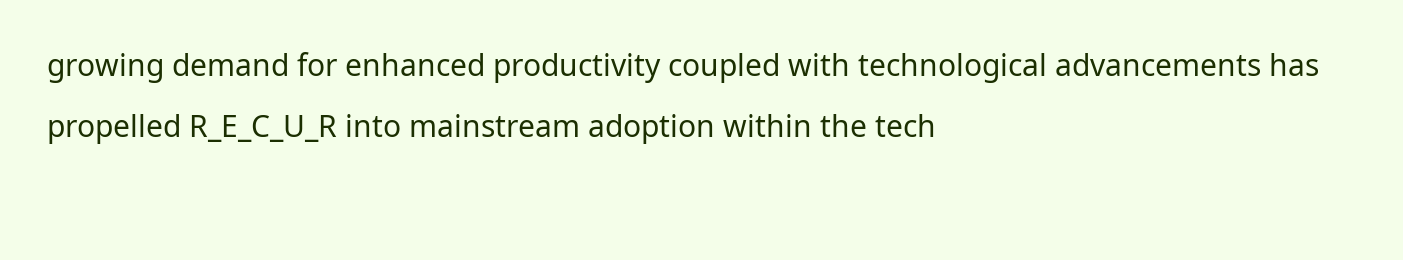growing demand for enhanced productivity coupled with technological advancements has propelled R_E_C_U_R into mainstream adoption within the tech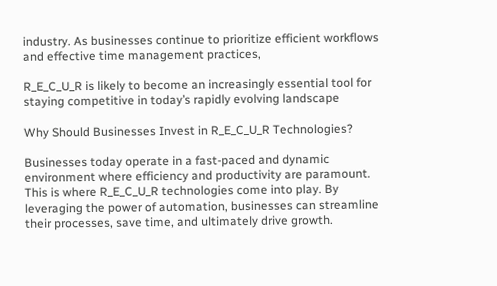industry. As businesses continue to prioritize efficient workflows and effective time management practices,

R_E_C_U_R is likely to become an increasingly essential tool for staying competitive in today’s rapidly evolving landscape

Why Should Businesses Invest in R_E_C_U_R Technologies?

Businesses today operate in a fast-paced and dynamic environment where efficiency and productivity are paramount. This is where R_E_C_U_R technologies come into play. By leveraging the power of automation, businesses can streamline their processes, save time, and ultimately drive growth.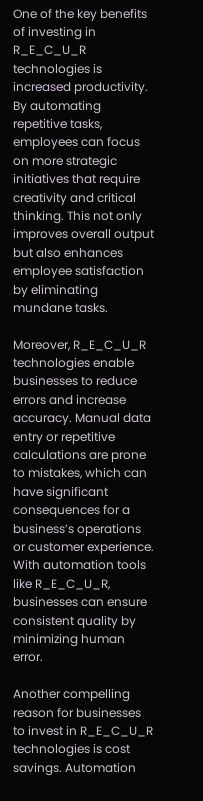One of the key benefits of investing in R_E_C_U_R technologies is increased productivity. By automating repetitive tasks, employees can focus on more strategic initiatives that require creativity and critical thinking. This not only improves overall output but also enhances employee satisfaction by eliminating mundane tasks.

Moreover, R_E_C_U_R technologies enable businesses to reduce errors and increase accuracy. Manual data entry or repetitive calculations are prone to mistakes, which can have significant consequences for a business’s operations or customer experience. With automation tools like R_E_C_U_R, businesses can ensure consistent quality by minimizing human error.

Another compelling reason for businesses to invest in R_E_C_U_R technologies is cost savings. Automation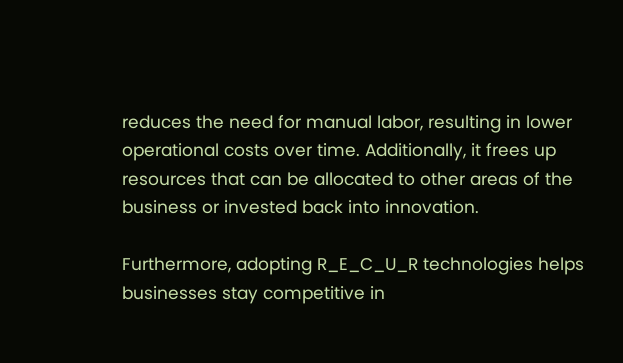reduces the need for manual labor, resulting in lower operational costs over time. Additionally, it frees up resources that can be allocated to other areas of the business or invested back into innovation.

Furthermore, adopting R_E_C_U_R technologies helps businesses stay competitive in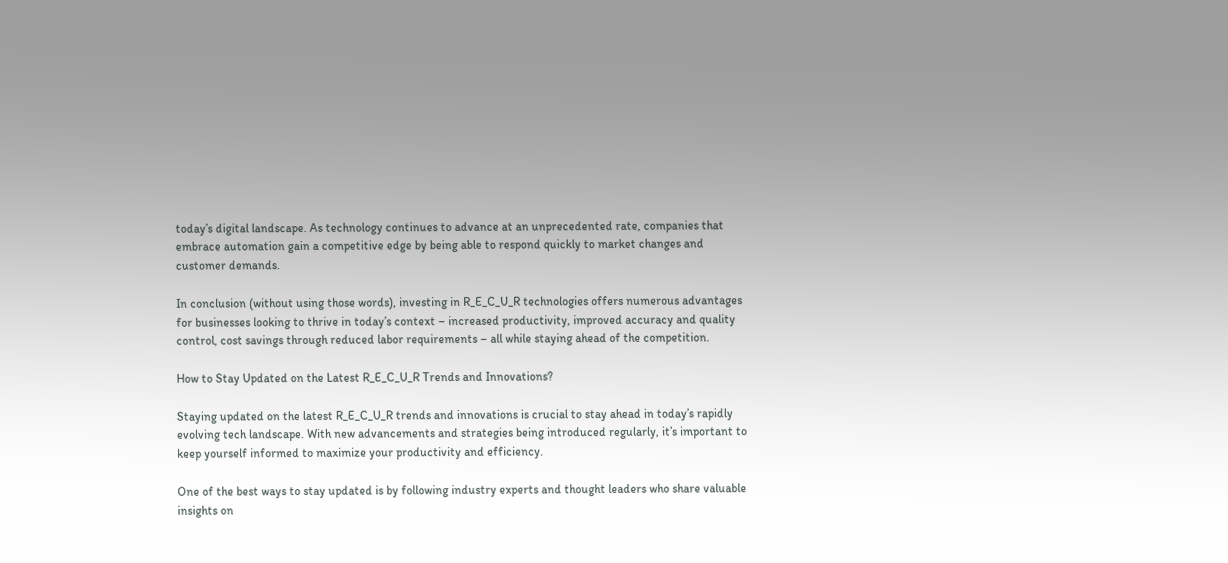today’s digital landscape. As technology continues to advance at an unprecedented rate, companies that embrace automation gain a competitive edge by being able to respond quickly to market changes and customer demands.

In conclusion (without using those words), investing in R_E_C_U_R technologies offers numerous advantages for businesses looking to thrive in today’s context – increased productivity, improved accuracy and quality control, cost savings through reduced labor requirements – all while staying ahead of the competition.

How to Stay Updated on the Latest R_E_C_U_R Trends and Innovations?

Staying updated on the latest R_E_C_U_R trends and innovations is crucial to stay ahead in today’s rapidly evolving tech landscape. With new advancements and strategies being introduced regularly, it’s important to keep yourself informed to maximize your productivity and efficiency.

One of the best ways to stay updated is by following industry experts and thought leaders who share valuable insights on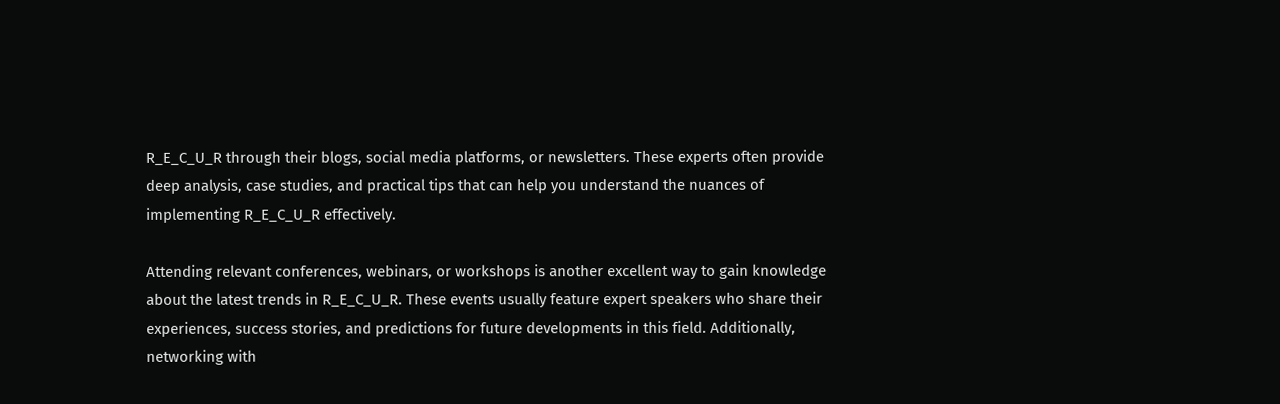R_E_C_U_R through their blogs, social media platforms, or newsletters. These experts often provide deep analysis, case studies, and practical tips that can help you understand the nuances of implementing R_E_C_U_R effectively.

Attending relevant conferences, webinars, or workshops is another excellent way to gain knowledge about the latest trends in R_E_C_U_R. These events usually feature expert speakers who share their experiences, success stories, and predictions for future developments in this field. Additionally, networking with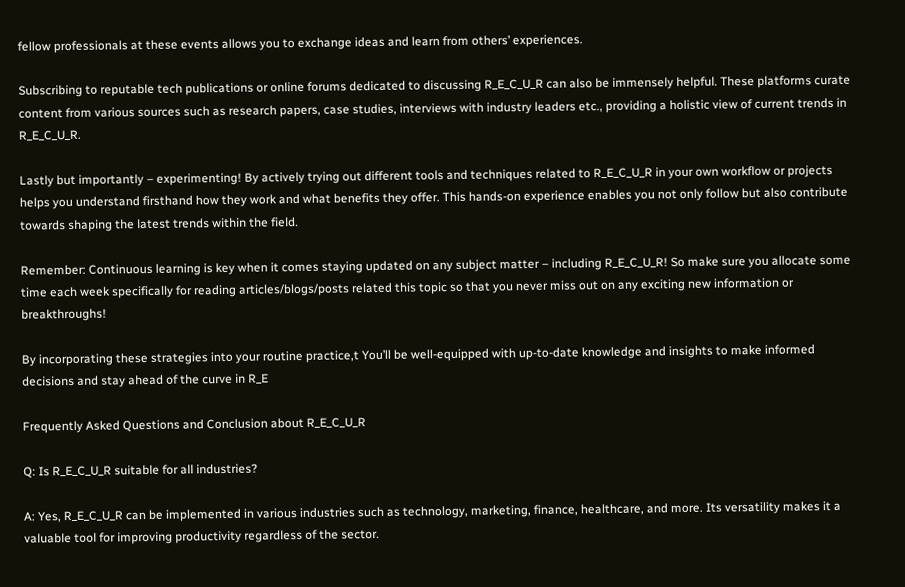fellow professionals at these events allows you to exchange ideas and learn from others’ experiences.

Subscribing to reputable tech publications or online forums dedicated to discussing R_E_C_U_R can also be immensely helpful. These platforms curate content from various sources such as research papers, case studies, interviews with industry leaders etc., providing a holistic view of current trends in R_E_C_U_R.

Lastly but importantly – experimenting! By actively trying out different tools and techniques related to R_E_C_U_R in your own workflow or projects helps you understand firsthand how they work and what benefits they offer. This hands-on experience enables you not only follow but also contribute towards shaping the latest trends within the field.

Remember: Continuous learning is key when it comes staying updated on any subject matter – including R_E_C_U_R! So make sure you allocate some time each week specifically for reading articles/blogs/posts related this topic so that you never miss out on any exciting new information or breakthroughs!

By incorporating these strategies into your routine practice,t You’ll be well-equipped with up-to-date knowledge and insights to make informed decisions and stay ahead of the curve in R_E

Frequently Asked Questions and Conclusion about R_E_C_U_R

Q: Is R_E_C_U_R suitable for all industries?

A: Yes, R_E_C_U_R can be implemented in various industries such as technology, marketing, finance, healthcare, and more. Its versatility makes it a valuable tool for improving productivity regardless of the sector.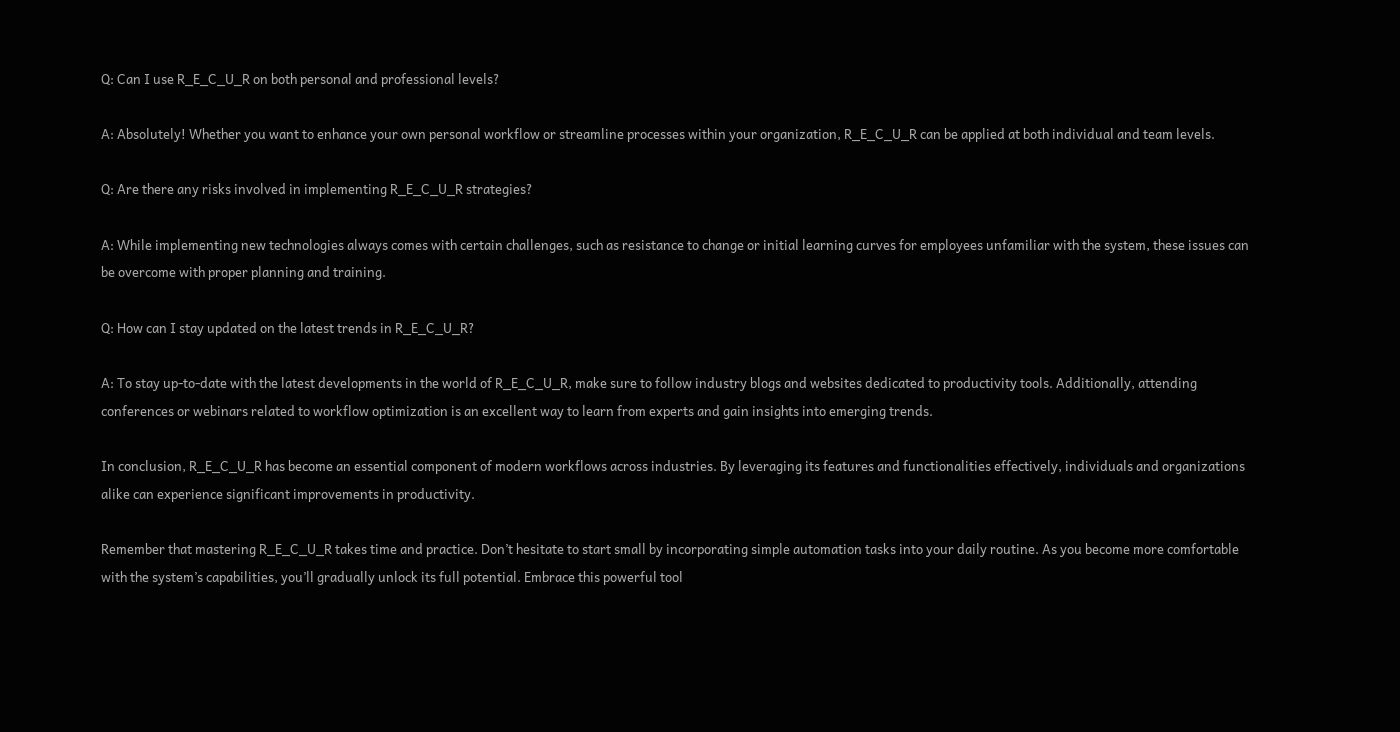Q: Can I use R_E_C_U_R on both personal and professional levels?

A: Absolutely! Whether you want to enhance your own personal workflow or streamline processes within your organization, R_E_C_U_R can be applied at both individual and team levels.

Q: Are there any risks involved in implementing R_E_C_U_R strategies?

A: While implementing new technologies always comes with certain challenges, such as resistance to change or initial learning curves for employees unfamiliar with the system, these issues can be overcome with proper planning and training.

Q: How can I stay updated on the latest trends in R_E_C_U_R?

A: To stay up-to-date with the latest developments in the world of R_E_C_U_R, make sure to follow industry blogs and websites dedicated to productivity tools. Additionally, attending conferences or webinars related to workflow optimization is an excellent way to learn from experts and gain insights into emerging trends.

In conclusion, R_E_C_U_R has become an essential component of modern workflows across industries. By leveraging its features and functionalities effectively, individuals and organizations alike can experience significant improvements in productivity.

Remember that mastering R_E_C_U_R takes time and practice. Don’t hesitate to start small by incorporating simple automation tasks into your daily routine. As you become more comfortable with the system’s capabilities, you’ll gradually unlock its full potential. Embrace this powerful tool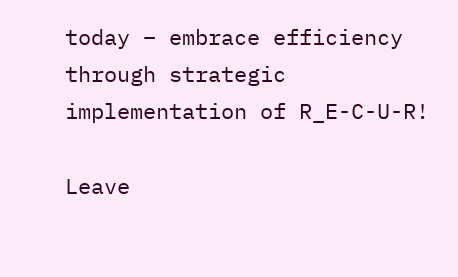today – embrace efficiency through strategic implementation of R_E-C-U-R!

Leave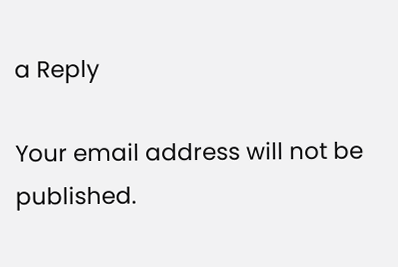a Reply

Your email address will not be published.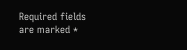Required fields are marked *